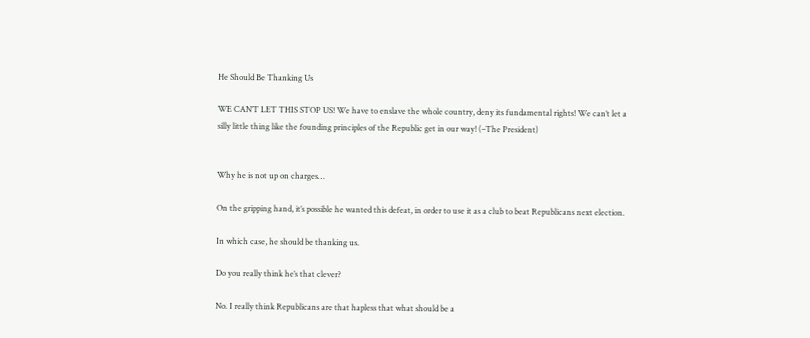He Should Be Thanking Us

WE CAN’T LET THIS STOP US! We have to enslave the whole country, deny its fundamental rights! We can’t let a silly little thing like the founding principles of the Republic get in our way! (–The President)


Why he is not up on charges…

On the gripping hand, it’s possible he wanted this defeat, in order to use it as a club to beat Republicans next election.

In which case, he should be thanking us.

Do you really think he’s that clever?

No. I really think Republicans are that hapless that what should be a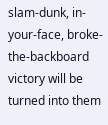slam-dunk, in-your-face, broke-the-backboard victory will be turned into them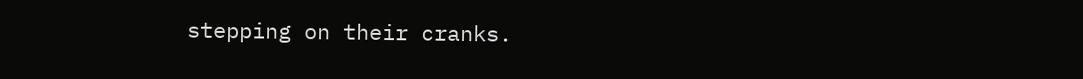stepping on their cranks.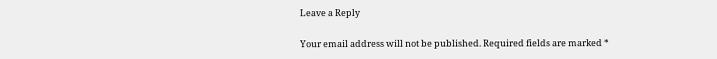Leave a Reply

Your email address will not be published. Required fields are marked *